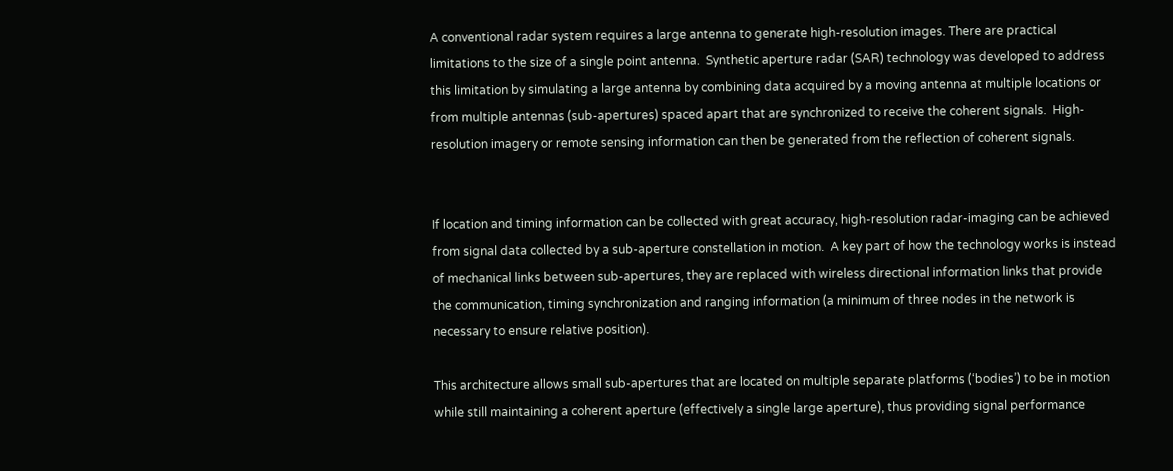A conventional radar system requires a large antenna to generate high-resolution images. There are practical limitations to the size of a single point antenna.  Synthetic aperture radar (SAR) technology was developed to address this limitation by simulating a large antenna by combining data acquired by a moving antenna at multiple locations or from multiple antennas (sub-apertures) spaced apart that are synchronized to receive the coherent signals.  High-resolution imagery or remote sensing information can then be generated from the reflection of coherent signals.


If location and timing information can be collected with great accuracy, high-resolution radar-imaging can be achieved from signal data collected by a sub-aperture constellation in motion.  A key part of how the technology works is instead of mechanical links between sub-apertures, they are replaced with wireless directional information links that provide the communication, timing synchronization and ranging information (a minimum of three nodes in the network is necessary to ensure relative position).

This architecture allows small sub-apertures that are located on multiple separate platforms (‘bodies’) to be in motion while still maintaining a coherent aperture (effectively a single large aperture), thus providing signal performance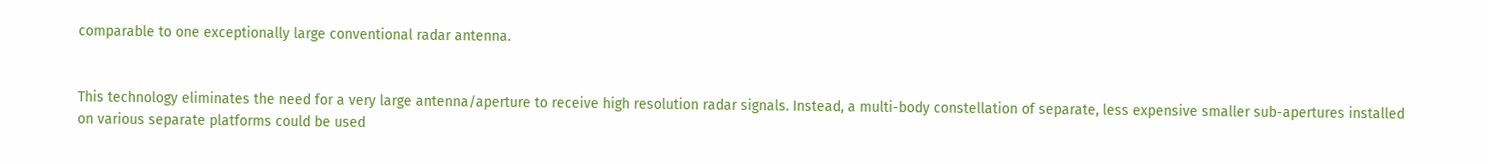comparable to one exceptionally large conventional radar antenna.


This technology eliminates the need for a very large antenna/aperture to receive high resolution radar signals. Instead, a multi-body constellation of separate, less expensive smaller sub-apertures installed on various separate platforms could be used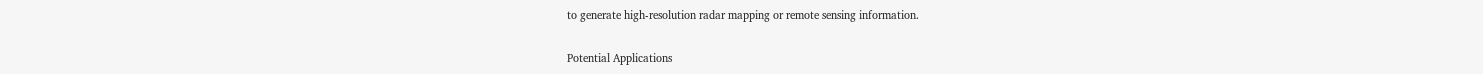to generate high-resolution radar mapping or remote sensing information.

Potential Applications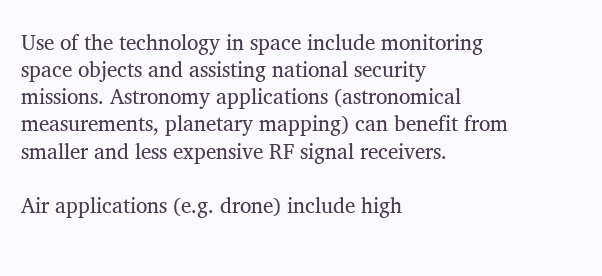Use of the technology in space include monitoring space objects and assisting national security missions. Astronomy applications (astronomical measurements, planetary mapping) can benefit from smaller and less expensive RF signal receivers.

Air applications (e.g. drone) include high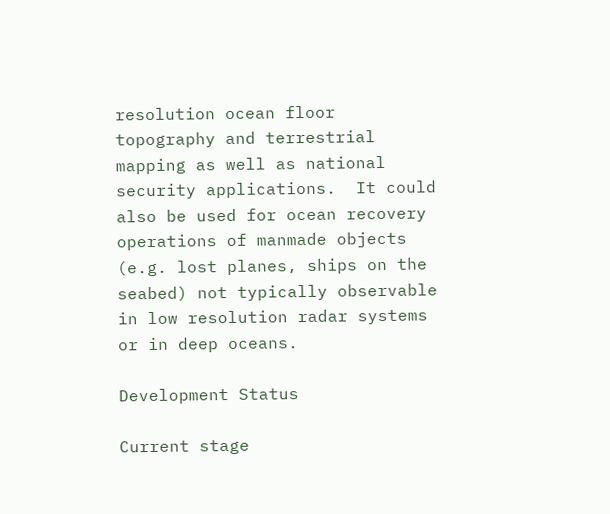resolution ocean floor topography and terrestrial mapping as well as national security applications.  It could also be used for ocean recovery operations of manmade objects (e.g. lost planes, ships on the seabed) not typically observable in low resolution radar systems or in deep oceans.

Development Status

Current stage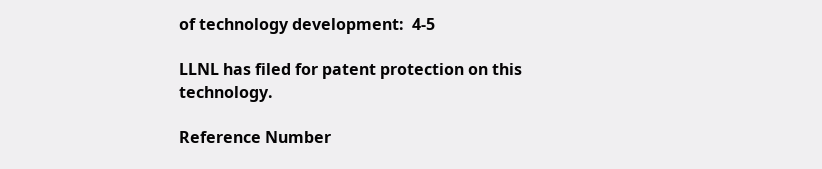of technology development:  4-5

LLNL has filed for patent protection on this technology.

Reference Number